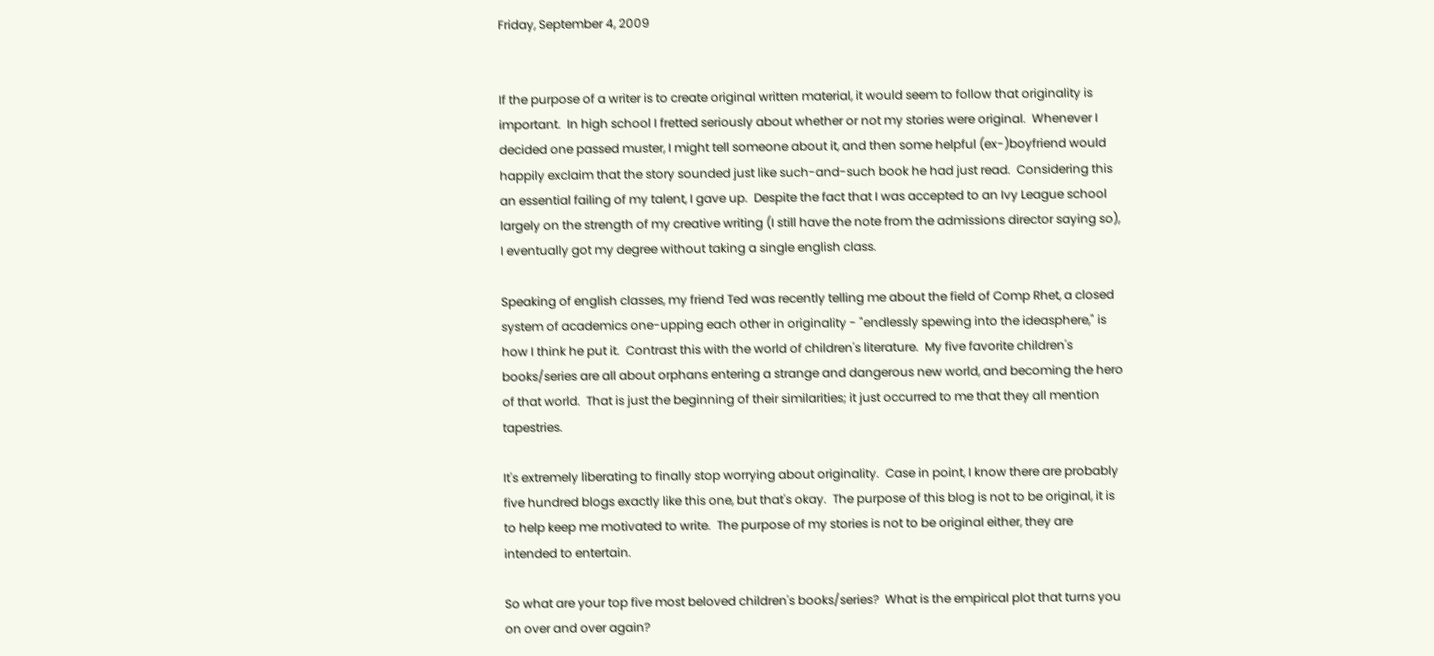Friday, September 4, 2009


If the purpose of a writer is to create original written material, it would seem to follow that originality is important.  In high school I fretted seriously about whether or not my stories were original.  Whenever I decided one passed muster, I might tell someone about it, and then some helpful (ex-)boyfriend would happily exclaim that the story sounded just like such-and-such book he had just read.  Considering this an essential failing of my talent, I gave up.  Despite the fact that I was accepted to an Ivy League school largely on the strength of my creative writing (I still have the note from the admissions director saying so), I eventually got my degree without taking a single english class.

Speaking of english classes, my friend Ted was recently telling me about the field of Comp Rhet, a closed system of academics one-upping each other in originality - "endlessly spewing into the ideasphere," is how I think he put it.  Contrast this with the world of children's literature.  My five favorite children's books/series are all about orphans entering a strange and dangerous new world, and becoming the hero of that world.  That is just the beginning of their similarities; it just occurred to me that they all mention tapestries.

It's extremely liberating to finally stop worrying about originality.  Case in point, I know there are probably five hundred blogs exactly like this one, but that's okay.  The purpose of this blog is not to be original, it is to help keep me motivated to write.  The purpose of my stories is not to be original either, they are intended to entertain.

So what are your top five most beloved children's books/series?  What is the empirical plot that turns you on over and over again?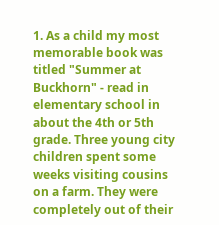1. As a child my most memorable book was titled "Summer at Buckhorn" - read in elementary school in about the 4th or 5th grade. Three young city children spent some weeks visiting cousins on a farm. They were completely out of their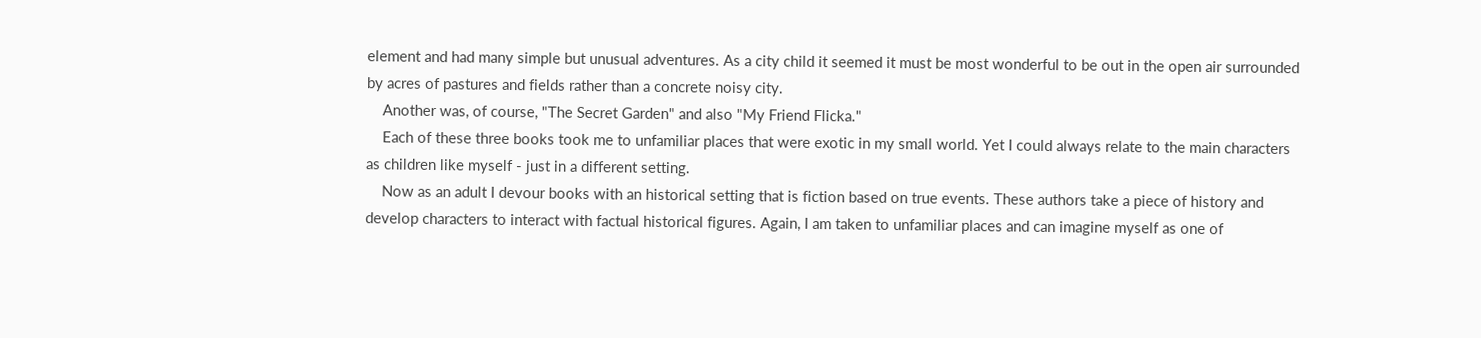element and had many simple but unusual adventures. As a city child it seemed it must be most wonderful to be out in the open air surrounded by acres of pastures and fields rather than a concrete noisy city.
    Another was, of course, "The Secret Garden" and also "My Friend Flicka."
    Each of these three books took me to unfamiliar places that were exotic in my small world. Yet I could always relate to the main characters as children like myself - just in a different setting.
    Now as an adult I devour books with an historical setting that is fiction based on true events. These authors take a piece of history and develop characters to interact with factual historical figures. Again, I am taken to unfamiliar places and can imagine myself as one of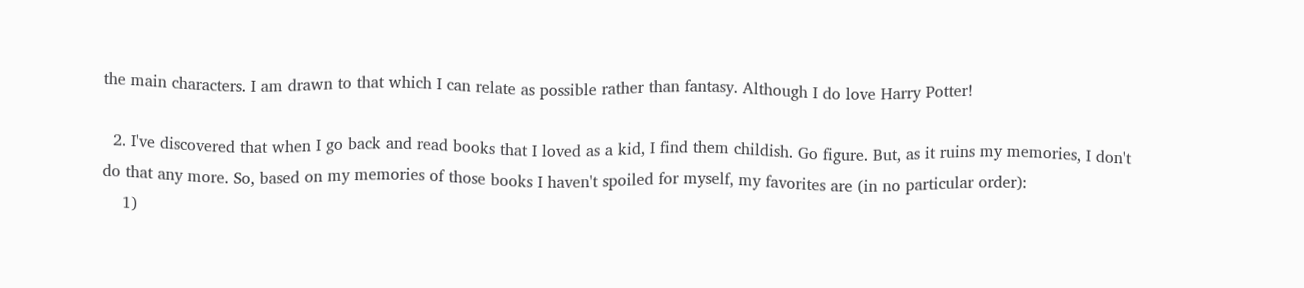the main characters. I am drawn to that which I can relate as possible rather than fantasy. Although I do love Harry Potter!

  2. I've discovered that when I go back and read books that I loved as a kid, I find them childish. Go figure. But, as it ruins my memories, I don't do that any more. So, based on my memories of those books I haven't spoiled for myself, my favorites are (in no particular order):
    1)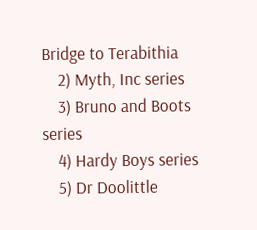Bridge to Terabithia
    2) Myth, Inc series
    3) Bruno and Boots series
    4) Hardy Boys series
    5) Dr Doolittle